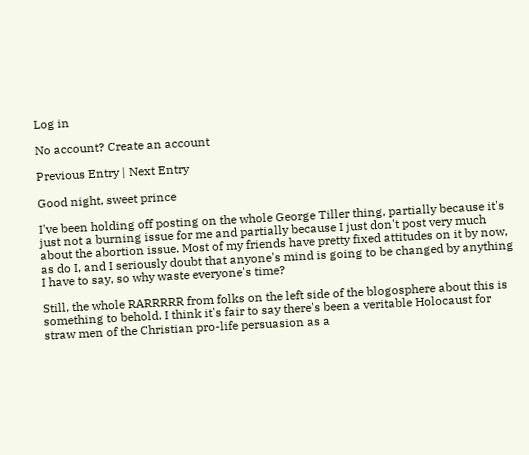Log in

No account? Create an account

Previous Entry | Next Entry

Good night, sweet prince

I've been holding off posting on the whole George Tiller thing, partially because it's just not a burning issue for me and partially because I just don't post very much about the abortion issue. Most of my friends have pretty fixed attitudes on it by now, as do I, and I seriously doubt that anyone's mind is going to be changed by anything I have to say, so why waste everyone's time?

Still, the whole RARRRRR from folks on the left side of the blogosphere about this is something to behold. I think it's fair to say there's been a veritable Holocaust for straw men of the Christian pro-life persuasion as a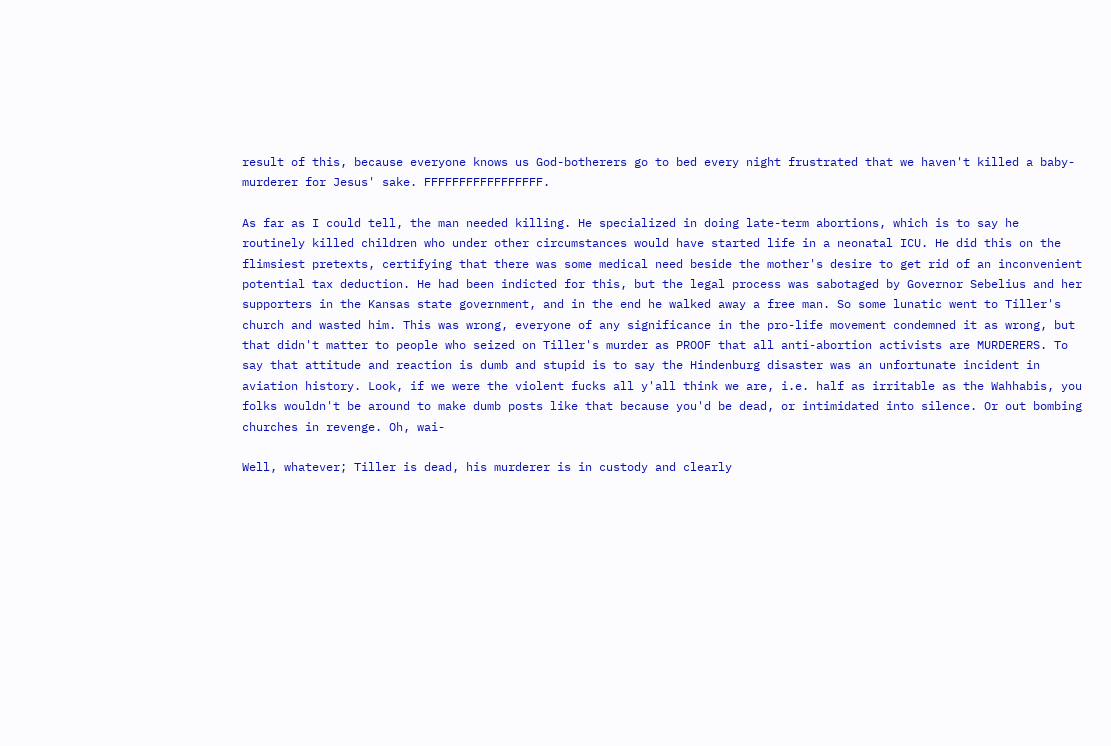result of this, because everyone knows us God-botherers go to bed every night frustrated that we haven't killed a baby-murderer for Jesus' sake. FFFFFFFFFFFFFFFFF.

As far as I could tell, the man needed killing. He specialized in doing late-term abortions, which is to say he routinely killed children who under other circumstances would have started life in a neonatal ICU. He did this on the flimsiest pretexts, certifying that there was some medical need beside the mother's desire to get rid of an inconvenient potential tax deduction. He had been indicted for this, but the legal process was sabotaged by Governor Sebelius and her supporters in the Kansas state government, and in the end he walked away a free man. So some lunatic went to Tiller's church and wasted him. This was wrong, everyone of any significance in the pro-life movement condemned it as wrong, but that didn't matter to people who seized on Tiller's murder as PROOF that all anti-abortion activists are MURDERERS. To say that attitude and reaction is dumb and stupid is to say the Hindenburg disaster was an unfortunate incident in aviation history. Look, if we were the violent fucks all y'all think we are, i.e. half as irritable as the Wahhabis, you folks wouldn't be around to make dumb posts like that because you'd be dead, or intimidated into silence. Or out bombing churches in revenge. Oh, wai-

Well, whatever; Tiller is dead, his murderer is in custody and clearly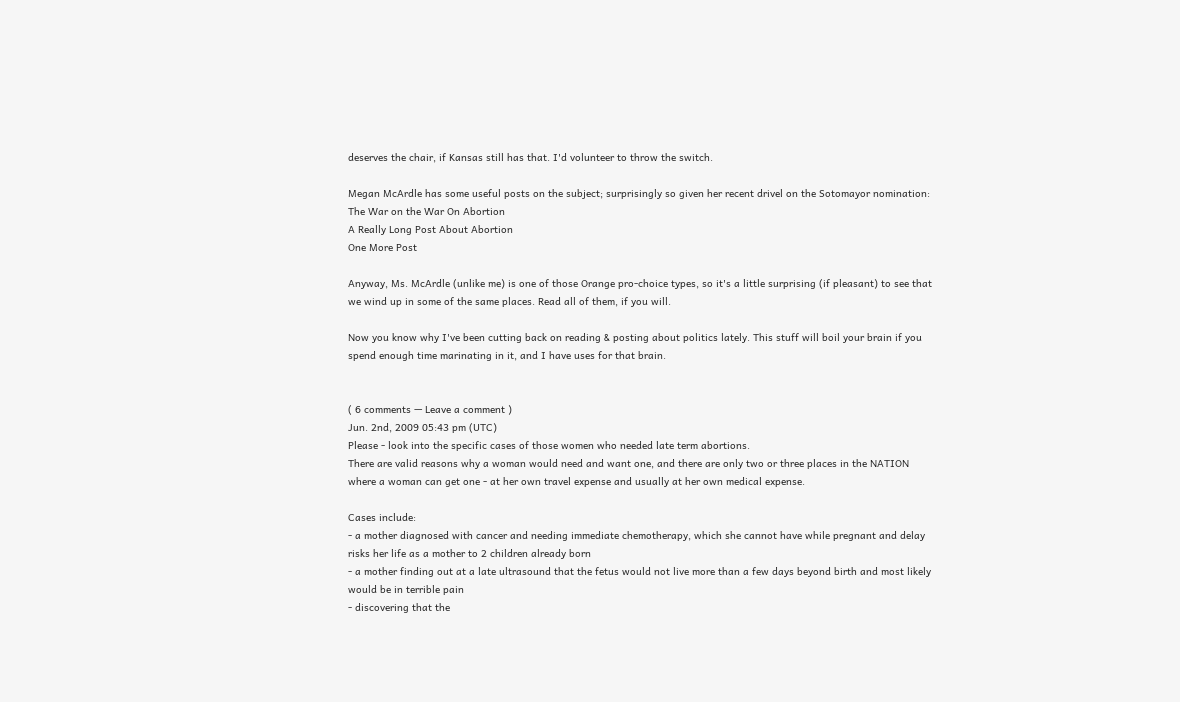deserves the chair, if Kansas still has that. I'd volunteer to throw the switch.

Megan McArdle has some useful posts on the subject; surprisingly so given her recent drivel on the Sotomayor nomination:
The War on the War On Abortion
A Really Long Post About Abortion
One More Post

Anyway, Ms. McArdle (unlike me) is one of those Orange pro-choice types, so it's a little surprising (if pleasant) to see that we wind up in some of the same places. Read all of them, if you will.

Now you know why I've been cutting back on reading & posting about politics lately. This stuff will boil your brain if you spend enough time marinating in it, and I have uses for that brain.


( 6 comments — Leave a comment )
Jun. 2nd, 2009 05:43 pm (UTC)
Please - look into the specific cases of those women who needed late term abortions.
There are valid reasons why a woman would need and want one, and there are only two or three places in the NATION where a woman can get one - at her own travel expense and usually at her own medical expense.

Cases include:
- a mother diagnosed with cancer and needing immediate chemotherapy, which she cannot have while pregnant and delay risks her life as a mother to 2 children already born
- a mother finding out at a late ultrasound that the fetus would not live more than a few days beyond birth and most likely would be in terrible pain
- discovering that the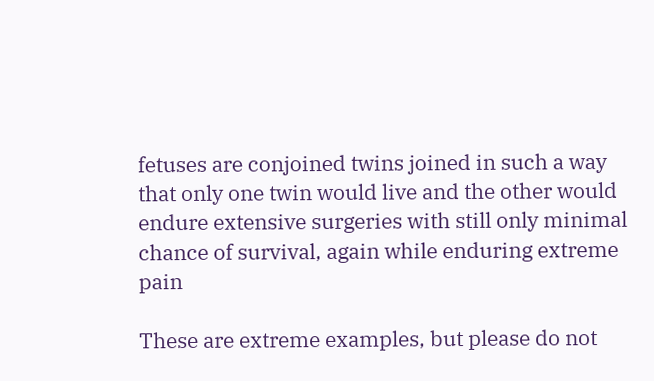fetuses are conjoined twins joined in such a way that only one twin would live and the other would endure extensive surgeries with still only minimal chance of survival, again while enduring extreme pain

These are extreme examples, but please do not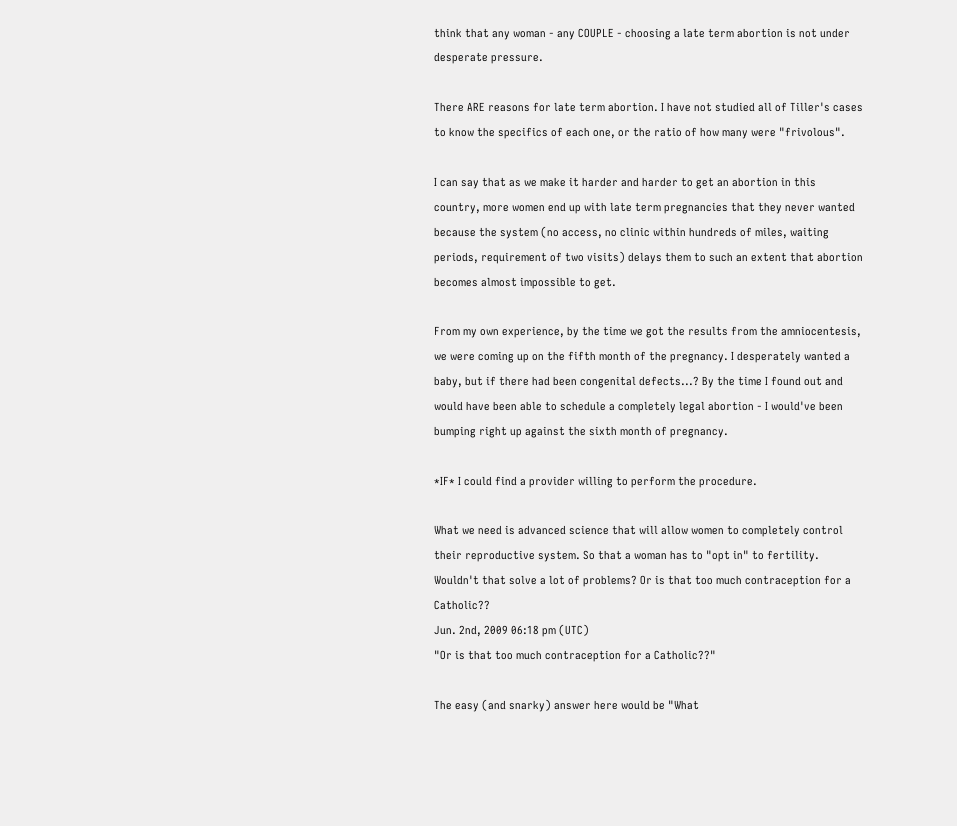think that any woman - any COUPLE - choosing a late term abortion is not under desperate pressure.

There ARE reasons for late term abortion. I have not studied all of Tiller's cases to know the specifics of each one, or the ratio of how many were "frivolous".

I can say that as we make it harder and harder to get an abortion in this country, more women end up with late term pregnancies that they never wanted because the system (no access, no clinic within hundreds of miles, waiting periods, requirement of two visits) delays them to such an extent that abortion becomes almost impossible to get.

From my own experience, by the time we got the results from the amniocentesis, we were coming up on the fifth month of the pregnancy. I desperately wanted a baby, but if there had been congenital defects...? By the time I found out and would have been able to schedule a completely legal abortion - I would've been bumping right up against the sixth month of pregnancy.

*IF* I could find a provider willing to perform the procedure.

What we need is advanced science that will allow women to completely control their reproductive system. So that a woman has to "opt in" to fertility. Wouldn't that solve a lot of problems? Or is that too much contraception for a Catholic??
Jun. 2nd, 2009 06:18 pm (UTC)
"Or is that too much contraception for a Catholic??"

The easy (and snarky) answer here would be "What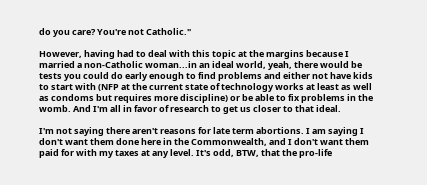do you care? You're not Catholic."

However, having had to deal with this topic at the margins because I married a non-Catholic woman...in an ideal world, yeah, there would be tests you could do early enough to find problems and either not have kids to start with (NFP at the current state of technology works at least as well as condoms but requires more discipline) or be able to fix problems in the womb. And I'm all in favor of research to get us closer to that ideal.

I'm not saying there aren't reasons for late term abortions. I am saying I don't want them done here in the Commonwealth, and I don't want them paid for with my taxes at any level. It's odd, BTW, that the pro-life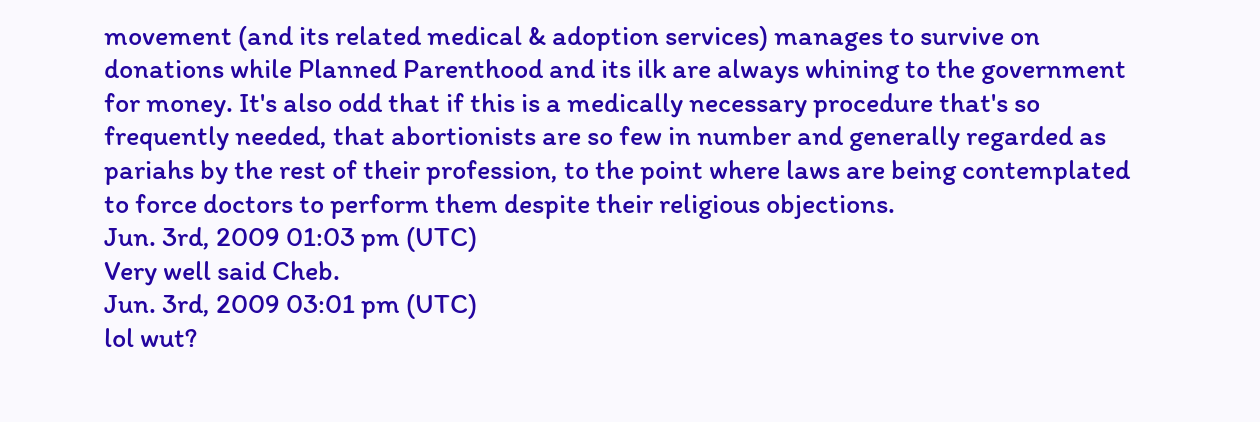movement (and its related medical & adoption services) manages to survive on donations while Planned Parenthood and its ilk are always whining to the government for money. It's also odd that if this is a medically necessary procedure that's so frequently needed, that abortionists are so few in number and generally regarded as pariahs by the rest of their profession, to the point where laws are being contemplated to force doctors to perform them despite their religious objections.
Jun. 3rd, 2009 01:03 pm (UTC)
Very well said Cheb.
Jun. 3rd, 2009 03:01 pm (UTC)
lol wut?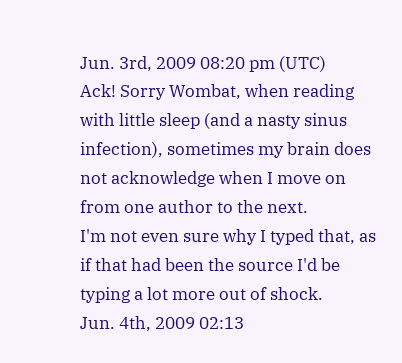Jun. 3rd, 2009 08:20 pm (UTC)
Ack! Sorry Wombat, when reading with little sleep (and a nasty sinus infection), sometimes my brain does not acknowledge when I move on from one author to the next.
I'm not even sure why I typed that, as if that had been the source I'd be typing a lot more out of shock.
Jun. 4th, 2009 02:13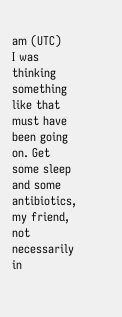am (UTC)
I was thinking something like that must have been going on. Get some sleep and some antibiotics, my friend, not necessarily in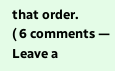that order.
( 6 comments — Leave a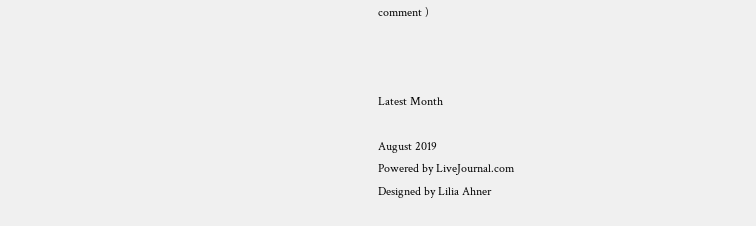comment )



Latest Month

August 2019
Powered by LiveJournal.com
Designed by Lilia Ahner